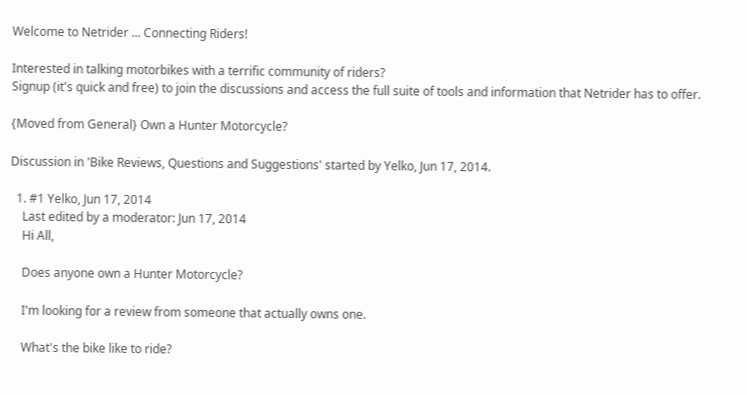Welcome to Netrider ... Connecting Riders!

Interested in talking motorbikes with a terrific community of riders?
Signup (it's quick and free) to join the discussions and access the full suite of tools and information that Netrider has to offer.

{Moved from General} Own a Hunter Motorcycle?

Discussion in 'Bike Reviews, Questions and Suggestions' started by Yelko, Jun 17, 2014.

  1. #1 Yelko, Jun 17, 2014
    Last edited by a moderator: Jun 17, 2014
    Hi All,

    Does anyone own a Hunter Motorcycle?

    I'm looking for a review from someone that actually owns one.

    What's the bike like to ride?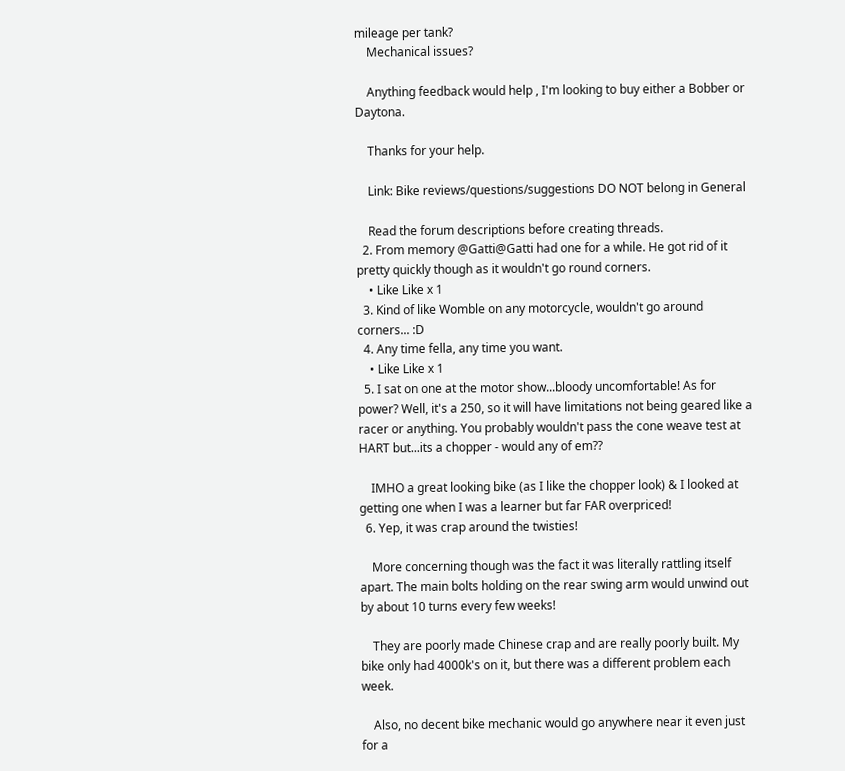mileage per tank?
    Mechanical issues?

    Anything feedback would help , I'm looking to buy either a Bobber or Daytona.

    Thanks for your help.

    Link: Bike reviews/questions/suggestions DO NOT belong in General

    Read the forum descriptions before creating threads.
  2. From memory @Gatti@Gatti had one for a while. He got rid of it pretty quickly though as it wouldn't go round corners.
    • Like Like x 1
  3. Kind of like Womble on any motorcycle, wouldn't go around corners... :D
  4. Any time fella, any time you want.
    • Like Like x 1
  5. I sat on one at the motor show...bloody uncomfortable! As for power? Well, it's a 250, so it will have limitations not being geared like a racer or anything. You probably wouldn't pass the cone weave test at HART but...its a chopper - would any of em??

    IMHO a great looking bike (as I like the chopper look) & I looked at getting one when I was a learner but far FAR overpriced!
  6. Yep, it was crap around the twisties!

    More concerning though was the fact it was literally rattling itself apart. The main bolts holding on the rear swing arm would unwind out by about 10 turns every few weeks!

    They are poorly made Chinese crap and are really poorly built. My bike only had 4000k's on it, but there was a different problem each week.

    Also, no decent bike mechanic would go anywhere near it even just for a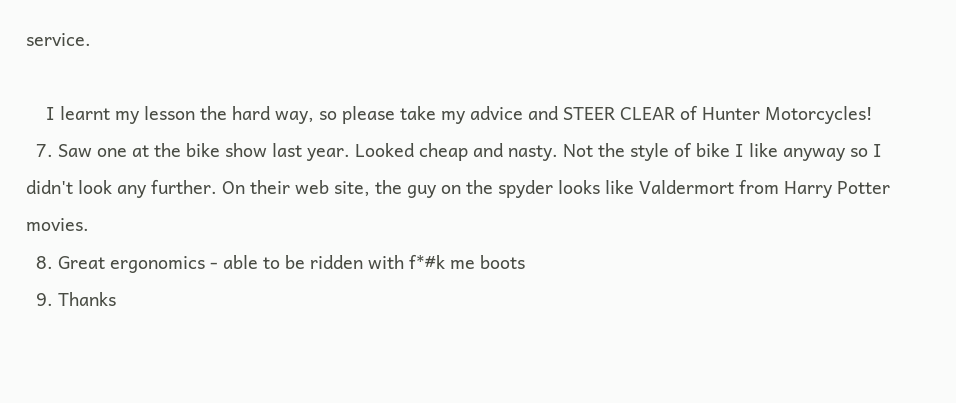service.

    I learnt my lesson the hard way, so please take my advice and STEER CLEAR of Hunter Motorcycles!
  7. Saw one at the bike show last year. Looked cheap and nasty. Not the style of bike I like anyway so I didn't look any further. On their web site, the guy on the spyder looks like Valdermort from Harry Potter movies.
  8. Great ergonomics - able to be ridden with f*#k me boots
  9. Thanks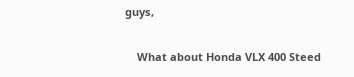guys,

    What about Honda VLX 400 Steed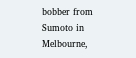bobber from Sumoto in Melbourne,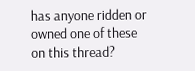has anyone ridden or owned one of these on this thread?